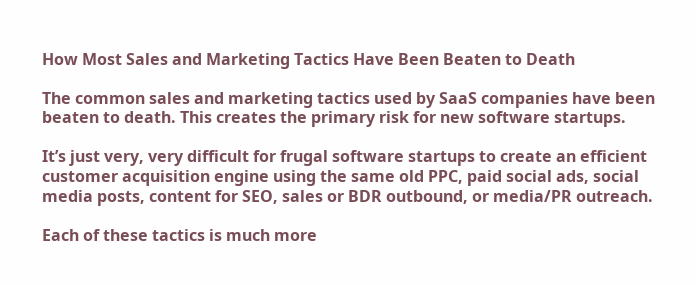How Most Sales and Marketing Tactics Have Been Beaten to Death

The common sales and marketing tactics used by SaaS companies have been beaten to death. This creates the primary risk for new software startups.

It’s just very, very difficult for frugal software startups to create an efficient customer acquisition engine using the same old PPC, paid social ads, social media posts, content for SEO, sales or BDR outbound, or media/PR outreach.

Each of these tactics is much more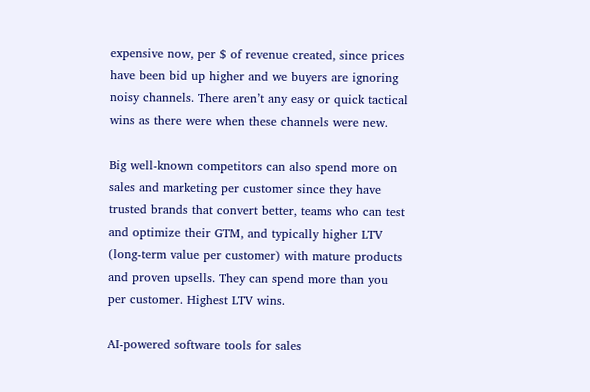expensive now, per $ of revenue created, since prices have been bid up higher and we buyers are ignoring noisy channels. There aren’t any easy or quick tactical wins as there were when these channels were new.

Big well-known competitors can also spend more on sales and marketing per customer since they have trusted brands that convert better, teams who can test and optimize their GTM, and typically higher LTV (long-term value per customer) with mature products and proven upsells. They can spend more than you per customer. Highest LTV wins.

AI-powered software tools for sales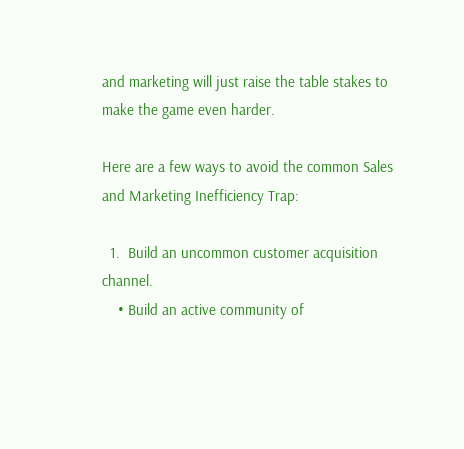and marketing will just raise the table stakes to make the game even harder.

Here are a few ways to avoid the common Sales and Marketing Inefficiency Trap:

  1.  Build an uncommon customer acquisition channel.
    • Build an active community of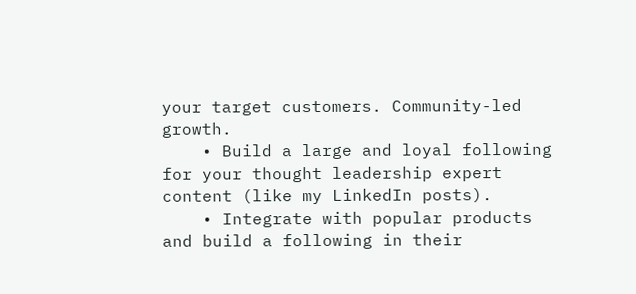your target customers. Community-led growth.
    • Build a large and loyal following for your thought leadership expert content (like my LinkedIn posts).
    • Integrate with popular products and build a following in their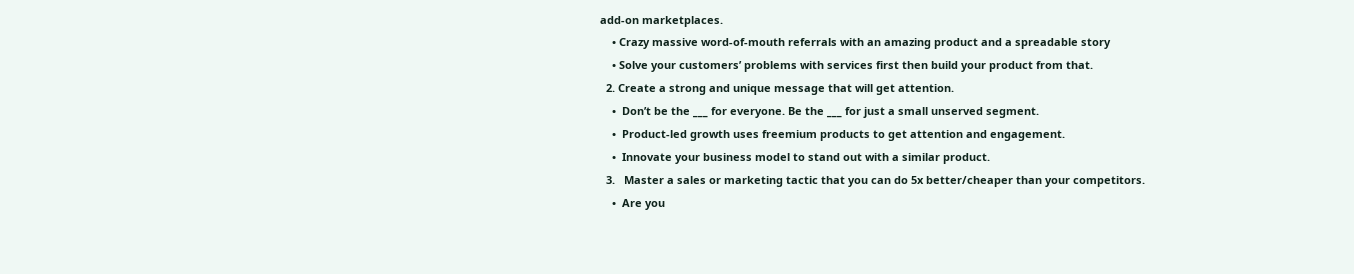add-on marketplaces.
    • Crazy massive word-of-mouth referrals with an amazing product and a spreadable story
    • Solve your customers’ problems with services first then build your product from that.
  2. Create a strong and unique message that will get attention.
    •  Don’t be the ___ for everyone. Be the ___ for just a small unserved segment.
    •  Product-led growth uses freemium products to get attention and engagement.
    •  Innovate your business model to stand out with a similar product.
  3.   Master a sales or marketing tactic that you can do 5x better/cheaper than your competitors.
    •  Are you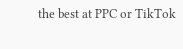the best at PPC or TikTok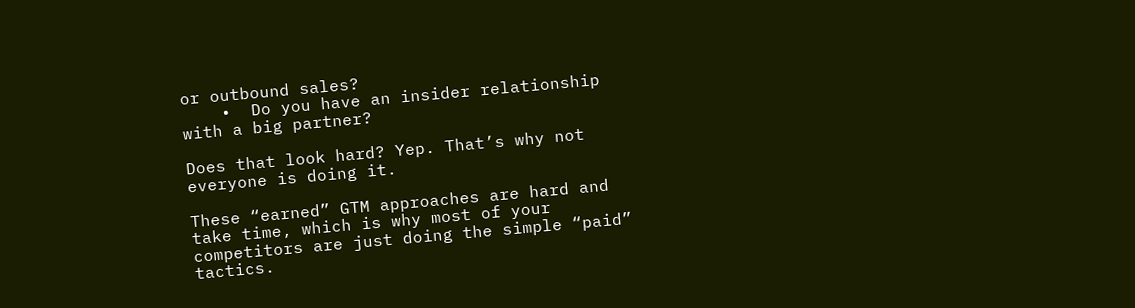or outbound sales?
    •  Do you have an insider relationship with a big partner?

Does that look hard? Yep. That’s why not everyone is doing it.

These “earned” GTM approaches are hard and take time, which is why most of your competitors are just doing the simple “paid” tactics.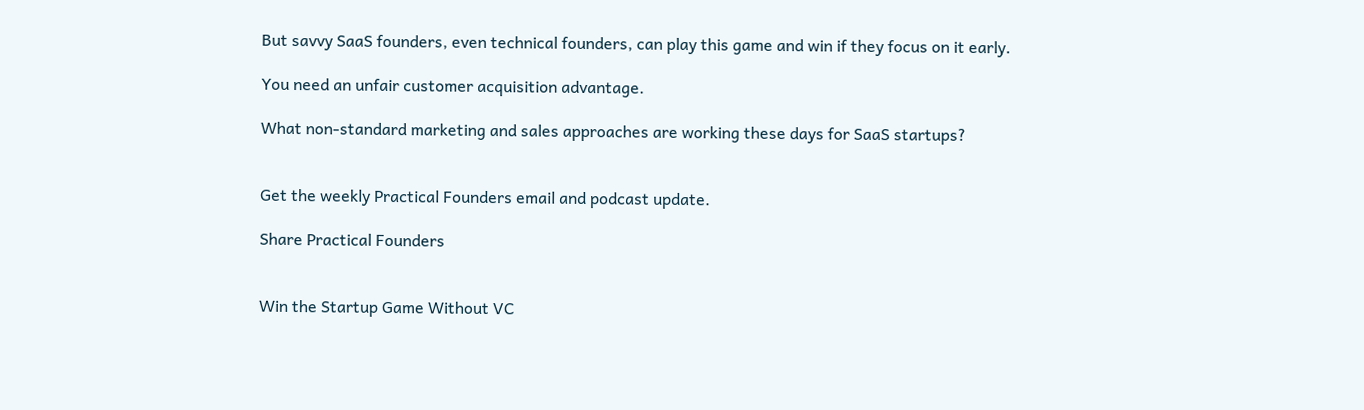But savvy SaaS founders, even technical founders, can play this game and win if they focus on it early.

You need an unfair customer acquisition advantage.

What non-standard marketing and sales approaches are working these days for SaaS startups?


Get the weekly Practical Founders email and podcast update.

Share Practical Founders


Win the Startup Game Without VC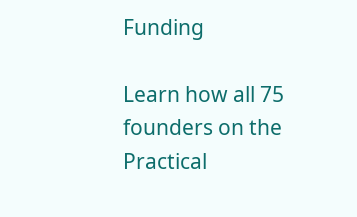Funding

Learn how all 75 founders on the Practical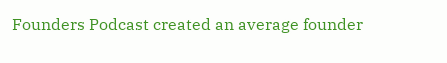Founders Podcast created an average founder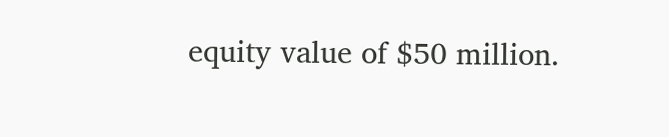equity value of $50 million.